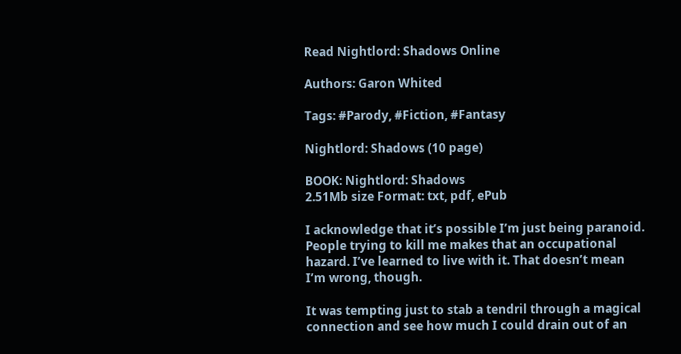Read Nightlord: Shadows Online

Authors: Garon Whited

Tags: #Parody, #Fiction, #Fantasy

Nightlord: Shadows (10 page)

BOOK: Nightlord: Shadows
2.51Mb size Format: txt, pdf, ePub

I acknowledge that it’s possible I’m just being paranoid. People trying to kill me makes that an occupational hazard. I’ve learned to live with it. That doesn’t mean I’m wrong, though.

It was tempting just to stab a tendril through a magical connection and see how much I could drain out of an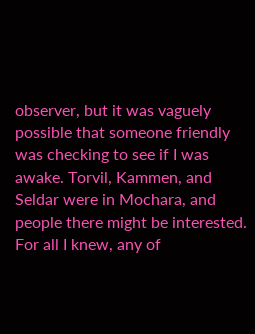observer, but it was vaguely possible that someone friendly was checking to see if I was awake. Torvil, Kammen, and Seldar were in Mochara, and people there might be interested. For all I knew, any of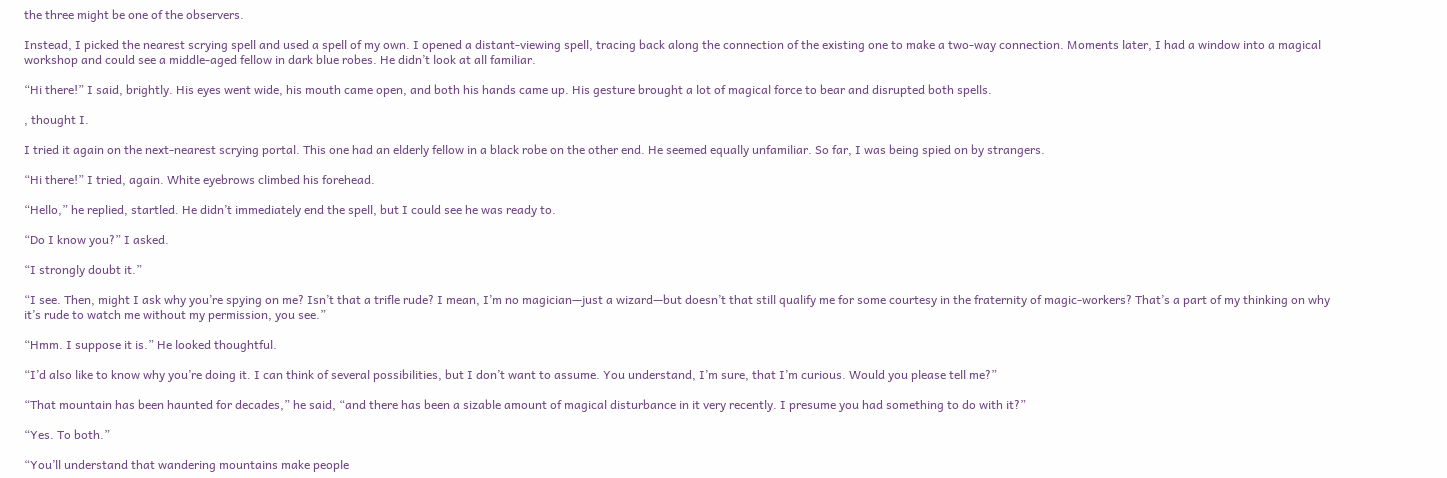the three might be one of the observers.

Instead, I picked the nearest scrying spell and used a spell of my own. I opened a distant-viewing spell, tracing back along the connection of the existing one to make a two-way connection. Moments later, I had a window into a magical workshop and could see a middle-aged fellow in dark blue robes. He didn’t look at all familiar.

“Hi there!” I said, brightly. His eyes went wide, his mouth came open, and both his hands came up. His gesture brought a lot of magical force to bear and disrupted both spells.

, thought I.

I tried it again on the next-nearest scrying portal. This one had an elderly fellow in a black robe on the other end. He seemed equally unfamiliar. So far, I was being spied on by strangers.

“Hi there!” I tried, again. White eyebrows climbed his forehead.

“Hello,” he replied, startled. He didn’t immediately end the spell, but I could see he was ready to.

“Do I know you?” I asked.

“I strongly doubt it.”

“I see. Then, might I ask why you’re spying on me? Isn’t that a trifle rude? I mean, I’m no magician—just a wizard—but doesn’t that still qualify me for some courtesy in the fraternity of magic-workers? That’s a part of my thinking on why it’s rude to watch me without my permission, you see.”

“Hmm. I suppose it is.” He looked thoughtful.

“I’d also like to know why you’re doing it. I can think of several possibilities, but I don’t want to assume. You understand, I’m sure, that I’m curious. Would you please tell me?”

“That mountain has been haunted for decades,” he said, “and there has been a sizable amount of magical disturbance in it very recently. I presume you had something to do with it?”

“Yes. To both.”

“You’ll understand that wandering mountains make people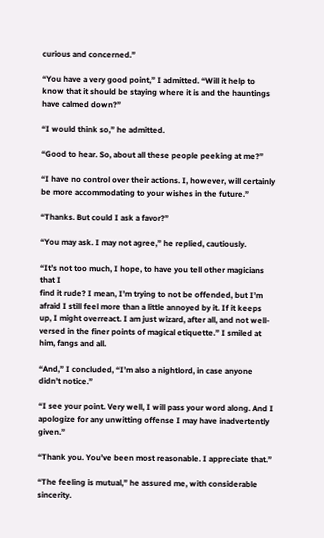curious and concerned.”

“You have a very good point,” I admitted. “Will it help to know that it should be staying where it is and the hauntings have calmed down?”

“I would think so,” he admitted.

“Good to hear. So, about all these people peeking at me?”

“I have no control over their actions. I, however, will certainly be more accommodating to your wishes in the future.”

“Thanks. But could I ask a favor?”

“You may ask. I may not agree,” he replied, cautiously.

“It’s not too much, I hope, to have you tell other magicians that I
find it rude? I mean, I’m trying to not be offended, but I’m afraid I still feel more than a little annoyed by it. If it keeps up, I might overreact. I am just wizard, after all, and not well-versed in the finer points of magical etiquette.” I smiled at him, fangs and all.

“And,” I concluded, “I’m also a nightlord, in case anyone didn’t notice.”

“I see your point. Very well, I will pass your word along. And I apologize for any unwitting offense I may have inadvertently given.”

“Thank you. You’ve been most reasonable. I appreciate that.”

“The feeling is mutual,” he assured me, with considerable sincerity.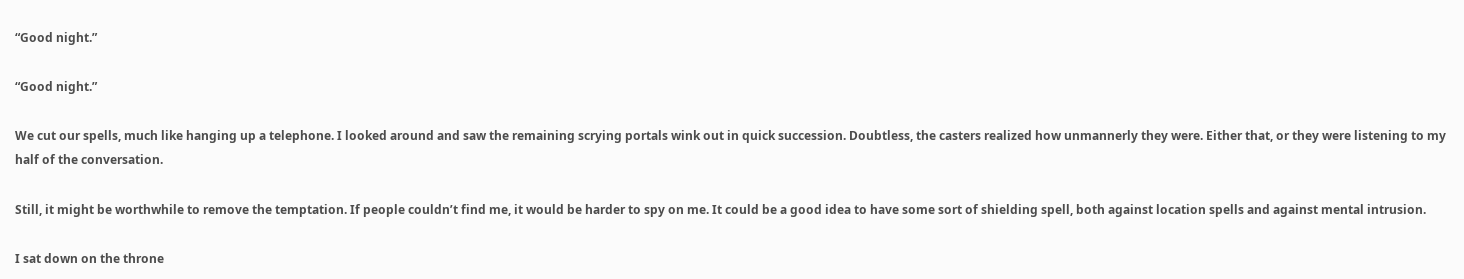“Good night.”

“Good night.”

We cut our spells, much like hanging up a telephone. I looked around and saw the remaining scrying portals wink out in quick succession. Doubtless, the casters realized how unmannerly they were. Either that, or they were listening to my half of the conversation.

Still, it might be worthwhile to remove the temptation. If people couldn’t find me, it would be harder to spy on me. It could be a good idea to have some sort of shielding spell, both against location spells and against mental intrusion.

I sat down on the throne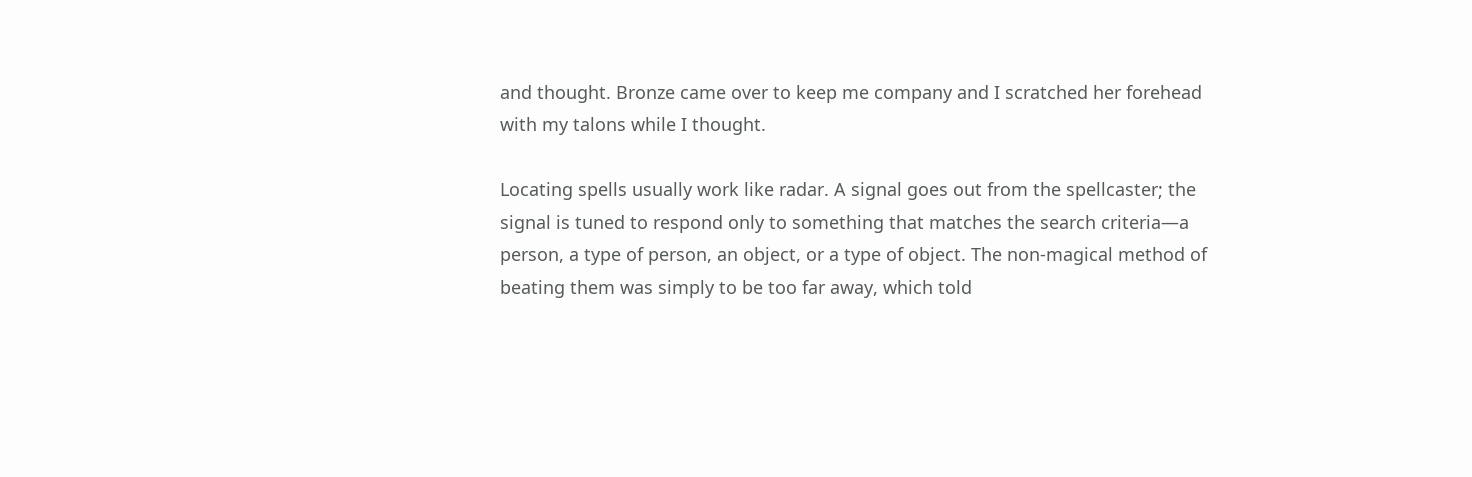and thought. Bronze came over to keep me company and I scratched her forehead with my talons while I thought.

Locating spells usually work like radar. A signal goes out from the spellcaster; the signal is tuned to respond only to something that matches the search criteria—a person, a type of person, an object, or a type of object. The non-magical method of beating them was simply to be too far away, which told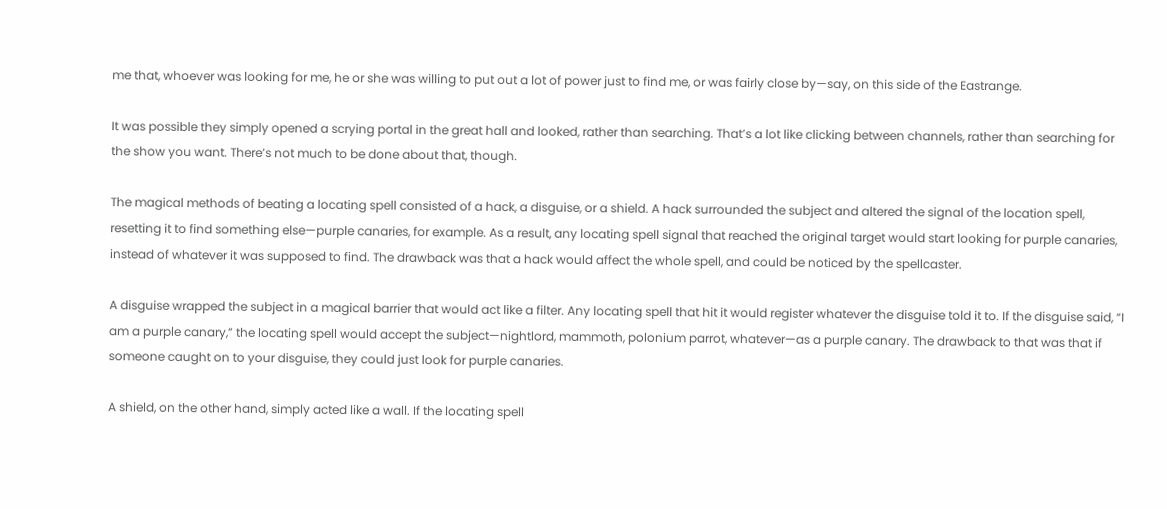me that, whoever was looking for me, he or she was willing to put out a lot of power just to find me, or was fairly close by—say, on this side of the Eastrange.

It was possible they simply opened a scrying portal in the great hall and looked, rather than searching. That’s a lot like clicking between channels, rather than searching for the show you want. There’s not much to be done about that, though.

The magical methods of beating a locating spell consisted of a hack, a disguise, or a shield. A hack surrounded the subject and altered the signal of the location spell, resetting it to find something else—purple canaries, for example. As a result, any locating spell signal that reached the original target would start looking for purple canaries, instead of whatever it was supposed to find. The drawback was that a hack would affect the whole spell, and could be noticed by the spellcaster.

A disguise wrapped the subject in a magical barrier that would act like a filter. Any locating spell that hit it would register whatever the disguise told it to. If the disguise said, “I am a purple canary,” the locating spell would accept the subject—nightlord, mammoth, polonium parrot, whatever—as a purple canary. The drawback to that was that if someone caught on to your disguise, they could just look for purple canaries.

A shield, on the other hand, simply acted like a wall. If the locating spell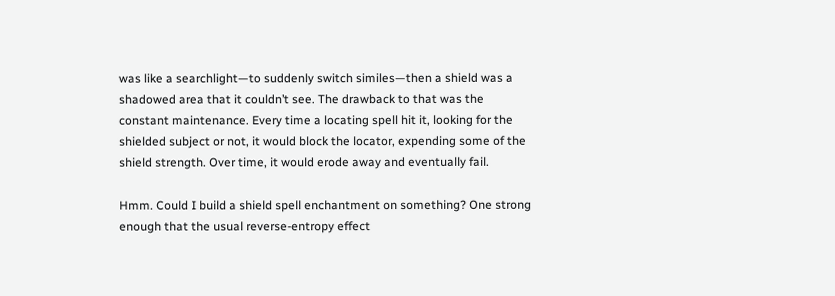was like a searchlight—to suddenly switch similes—then a shield was a shadowed area that it couldn’t see. The drawback to that was the constant maintenance. Every time a locating spell hit it, looking for the shielded subject or not, it would block the locator, expending some of the shield strength. Over time, it would erode away and eventually fail.

Hmm. Could I build a shield spell enchantment on something? One strong enough that the usual reverse-entropy effect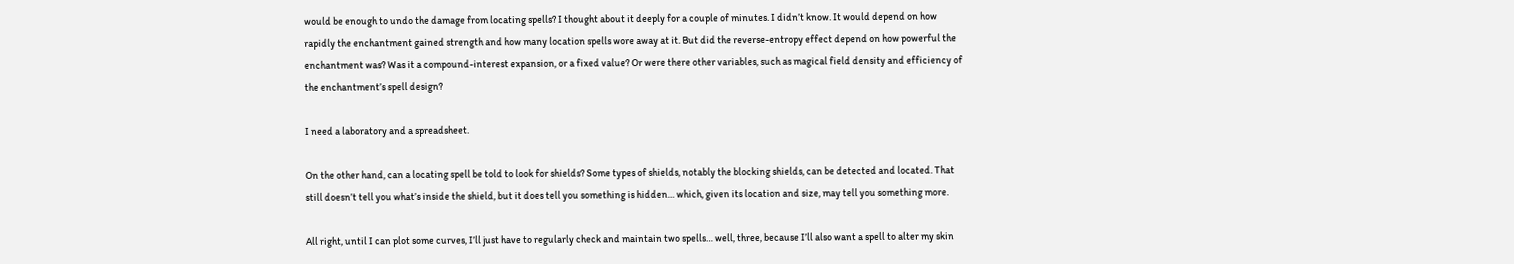would be enough to undo the damage from locating spells? I thought about it deeply for a couple of minutes. I didn’t know. It would depend on how rapidly the enchantment gained strength and how many location spells wore away at it. But did the reverse-entropy effect depend on how powerful the enchantment was? Was it a compound-interest expansion, or a fixed value? Or were there other variables, such as magical field density and efficiency of the enchantment’s spell design?

I need a laboratory and a spreadsheet.

On the other hand, can a locating spell be told to look for shields? Some types of shields, notably the blocking shields, can be detected and located. That still doesn’t tell you what’s inside the shield, but it does tell you something is hidden… which, given its location and size, may tell you something more.

All right, until I can plot some curves, I’ll just have to regularly check and maintain two spells… well, three, because I’ll also want a spell to alter my skin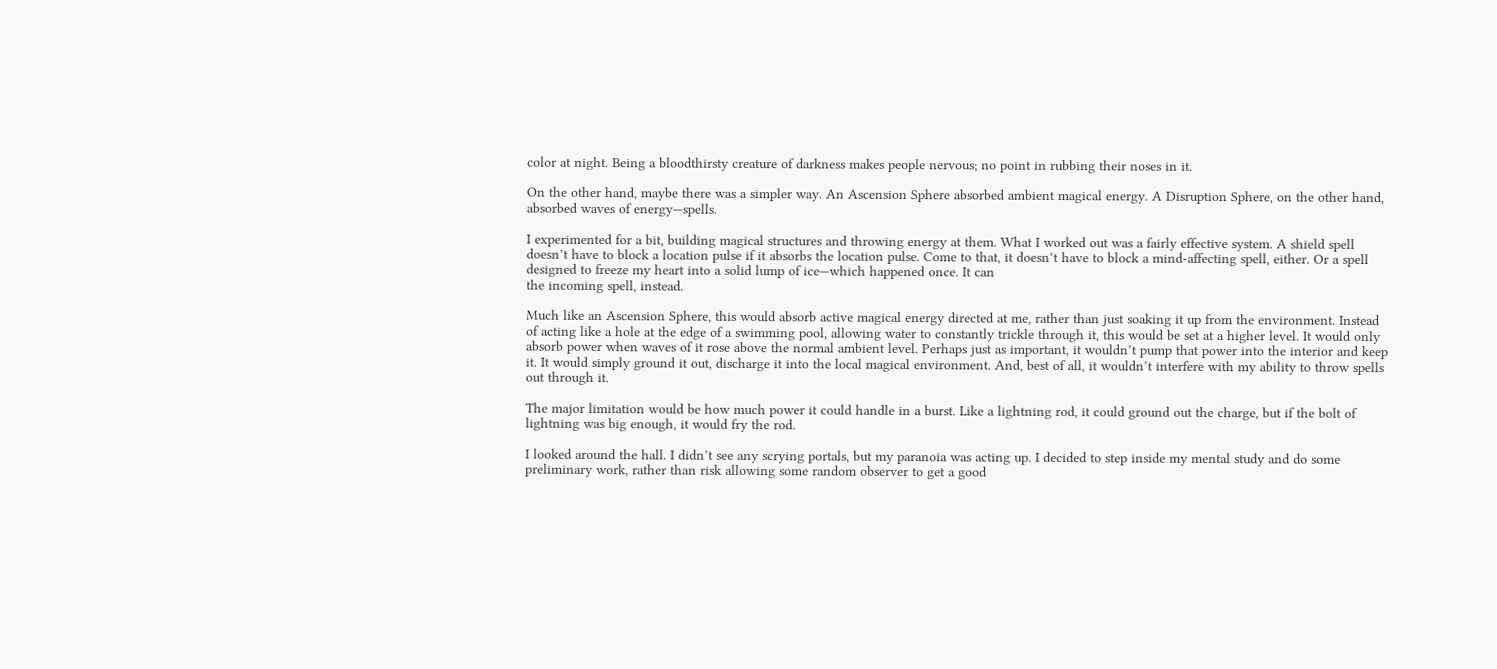color at night. Being a bloodthirsty creature of darkness makes people nervous; no point in rubbing their noses in it.

On the other hand, maybe there was a simpler way. An Ascension Sphere absorbed ambient magical energy. A Disruption Sphere, on the other hand, absorbed waves of energy—spells.

I experimented for a bit, building magical structures and throwing energy at them. What I worked out was a fairly effective system. A shield spell doesn’t have to block a location pulse if it absorbs the location pulse. Come to that, it doesn’t have to block a mind-affecting spell, either. Or a spell designed to freeze my heart into a solid lump of ice—which happened once. It can
the incoming spell, instead.

Much like an Ascension Sphere, this would absorb active magical energy directed at me, rather than just soaking it up from the environment. Instead of acting like a hole at the edge of a swimming pool, allowing water to constantly trickle through it, this would be set at a higher level. It would only absorb power when waves of it rose above the normal ambient level. Perhaps just as important, it wouldn’t pump that power into the interior and keep it. It would simply ground it out, discharge it into the local magical environment. And, best of all, it wouldn’t interfere with my ability to throw spells out through it.

The major limitation would be how much power it could handle in a burst. Like a lightning rod, it could ground out the charge, but if the bolt of lightning was big enough, it would fry the rod.

I looked around the hall. I didn’t see any scrying portals, but my paranoia was acting up. I decided to step inside my mental study and do some preliminary work, rather than risk allowing some random observer to get a good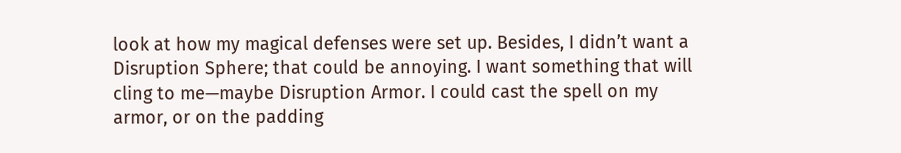look at how my magical defenses were set up. Besides, I didn’t want a Disruption Sphere; that could be annoying. I want something that will cling to me—maybe Disruption Armor. I could cast the spell on my armor, or on the padding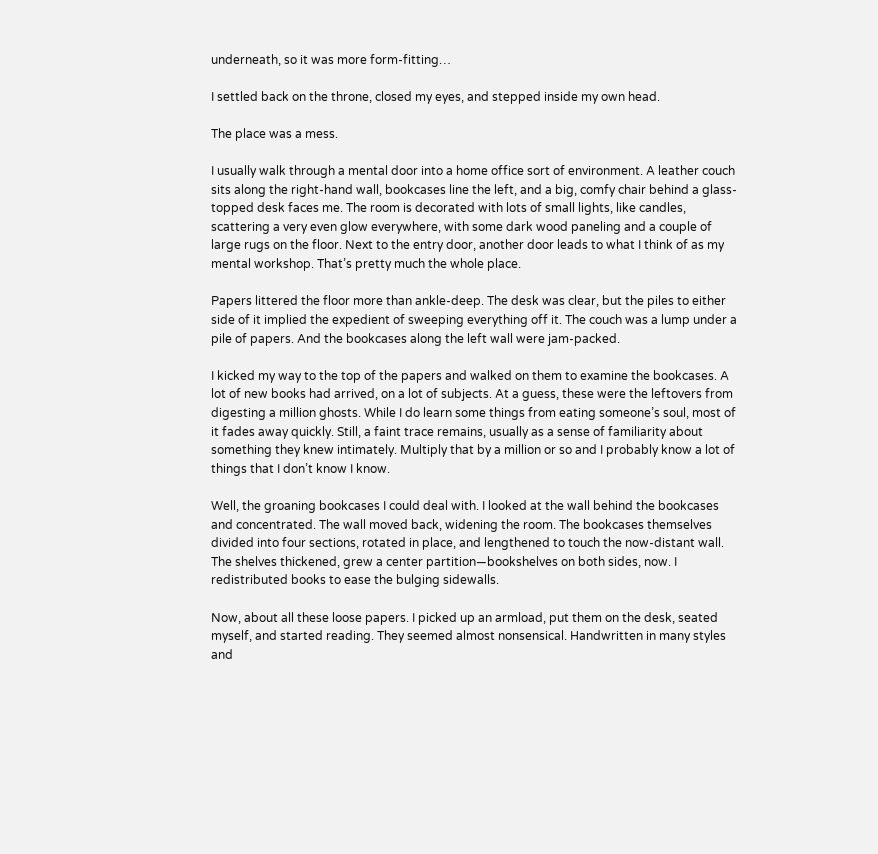underneath, so it was more form-fitting…

I settled back on the throne, closed my eyes, and stepped inside my own head.

The place was a mess.

I usually walk through a mental door into a home office sort of environment. A leather couch sits along the right-hand wall, bookcases line the left, and a big, comfy chair behind a glass-topped desk faces me. The room is decorated with lots of small lights, like candles, scattering a very even glow everywhere, with some dark wood paneling and a couple of large rugs on the floor. Next to the entry door, another door leads to what I think of as my mental workshop. That’s pretty much the whole place.

Papers littered the floor more than ankle-deep. The desk was clear, but the piles to either side of it implied the expedient of sweeping everything off it. The couch was a lump under a pile of papers. And the bookcases along the left wall were jam-packed.

I kicked my way to the top of the papers and walked on them to examine the bookcases. A lot of new books had arrived, on a lot of subjects. At a guess, these were the leftovers from digesting a million ghosts. While I do learn some things from eating someone’s soul, most of it fades away quickly. Still, a faint trace remains, usually as a sense of familiarity about something they knew intimately. Multiply that by a million or so and I probably know a lot of things that I don’t know I know.

Well, the groaning bookcases I could deal with. I looked at the wall behind the bookcases and concentrated. The wall moved back, widening the room. The bookcases themselves divided into four sections, rotated in place, and lengthened to touch the now-distant wall. The shelves thickened, grew a center partition—bookshelves on both sides, now. I redistributed books to ease the bulging sidewalls.

Now, about all these loose papers. I picked up an armload, put them on the desk, seated myself, and started reading. They seemed almost nonsensical. Handwritten in many styles and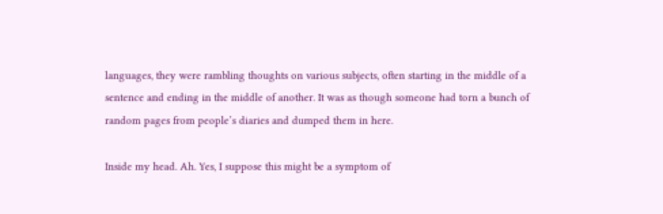languages, they were rambling thoughts on various subjects, often starting in the middle of a sentence and ending in the middle of another. It was as though someone had torn a bunch of random pages from people’s diaries and dumped them in here.

Inside my head. Ah. Yes, I suppose this might be a symptom of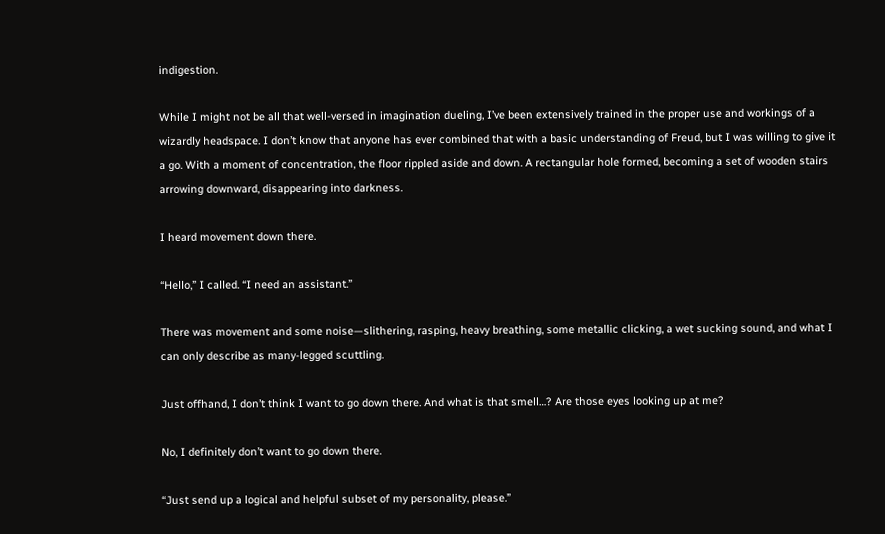indigestion.

While I might not be all that well-versed in imagination dueling, I’ve been extensively trained in the proper use and workings of a wizardly headspace. I don’t know that anyone has ever combined that with a basic understanding of Freud, but I was willing to give it a go. With a moment of concentration, the floor rippled aside and down. A rectangular hole formed, becoming a set of wooden stairs arrowing downward, disappearing into darkness.

I heard movement down there.

“Hello,” I called. “I need an assistant.”

There was movement and some noise—slithering, rasping, heavy breathing, some metallic clicking, a wet sucking sound, and what I can only describe as many-legged scuttling.

Just offhand, I don’t think I want to go down there. And what is that smell…? Are those eyes looking up at me?

No, I definitely don’t want to go down there.

“Just send up a logical and helpful subset of my personality, please.”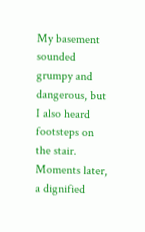My basement sounded grumpy and dangerous, but I also heard footsteps on the stair. Moments later, a dignified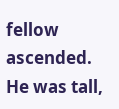fellow ascended. He was tall,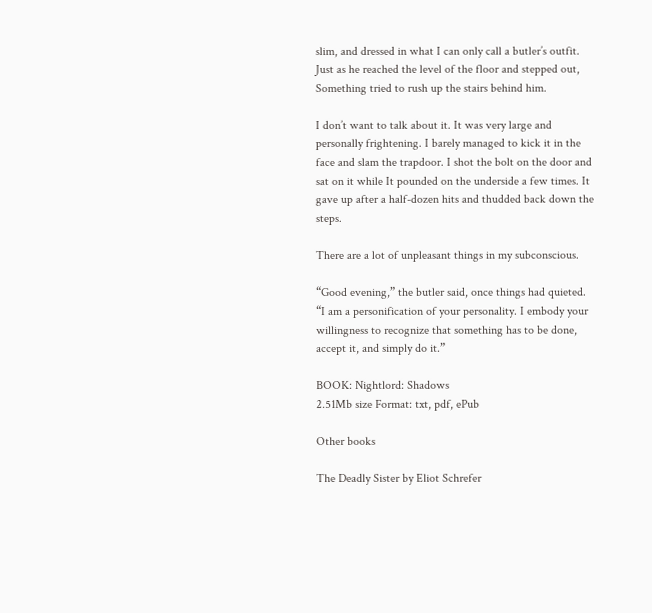slim, and dressed in what I can only call a butler’s outfit. Just as he reached the level of the floor and stepped out, Something tried to rush up the stairs behind him.

I don’t want to talk about it. It was very large and personally frightening. I barely managed to kick it in the face and slam the trapdoor. I shot the bolt on the door and sat on it while It pounded on the underside a few times. It gave up after a half-dozen hits and thudded back down the steps.

There are a lot of unpleasant things in my subconscious.

“Good evening,” the butler said, once things had quieted. “I am a personification of your personality. I embody your willingness to recognize that something has to be done, accept it, and simply do it.”

BOOK: Nightlord: Shadows
2.51Mb size Format: txt, pdf, ePub

Other books

The Deadly Sister by Eliot Schrefer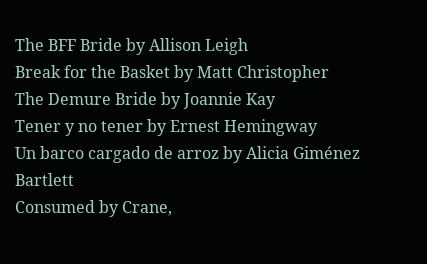The BFF Bride by Allison Leigh
Break for the Basket by Matt Christopher
The Demure Bride by Joannie Kay
Tener y no tener by Ernest Hemingway
Un barco cargado de arroz by Alicia Giménez Bartlett
Consumed by Crane,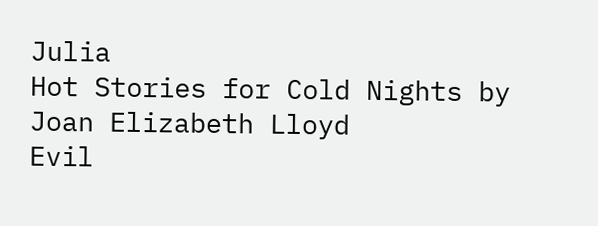Julia
Hot Stories for Cold Nights by Joan Elizabeth Lloyd
Evil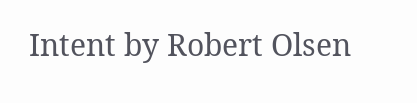Intent by Robert Olsen